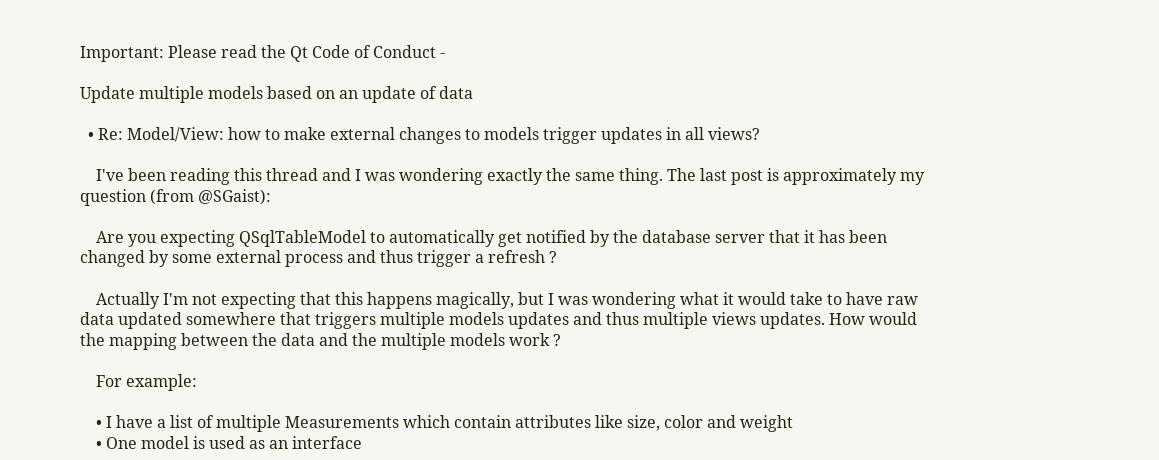Important: Please read the Qt Code of Conduct -

Update multiple models based on an update of data

  • Re: Model/View: how to make external changes to models trigger updates in all views?

    I've been reading this thread and I was wondering exactly the same thing. The last post is approximately my question (from @SGaist):

    Are you expecting QSqlTableModel to automatically get notified by the database server that it has been changed by some external process and thus trigger a refresh ?

    Actually I'm not expecting that this happens magically, but I was wondering what it would take to have raw data updated somewhere that triggers multiple models updates and thus multiple views updates. How would the mapping between the data and the multiple models work ?

    For example:

    • I have a list of multiple Measurements which contain attributes like size, color and weight
    • One model is used as an interface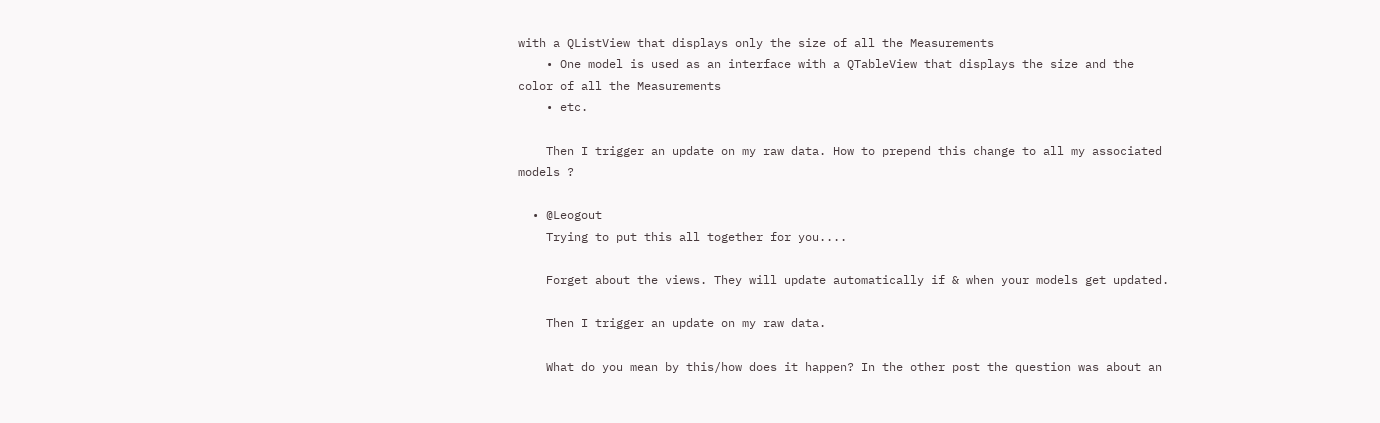with a QListView that displays only the size of all the Measurements
    • One model is used as an interface with a QTableView that displays the size and the color of all the Measurements
    • etc.

    Then I trigger an update on my raw data. How to prepend this change to all my associated models ?

  • @Leogout
    Trying to put this all together for you....

    Forget about the views. They will update automatically if & when your models get updated.

    Then I trigger an update on my raw data.

    What do you mean by this/how does it happen? In the other post the question was about an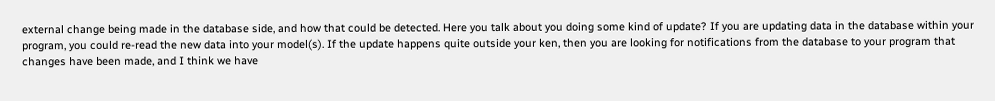external change being made in the database side, and how that could be detected. Here you talk about you doing some kind of update? If you are updating data in the database within your program, you could re-read the new data into your model(s). If the update happens quite outside your ken, then you are looking for notifications from the database to your program that changes have been made, and I think we have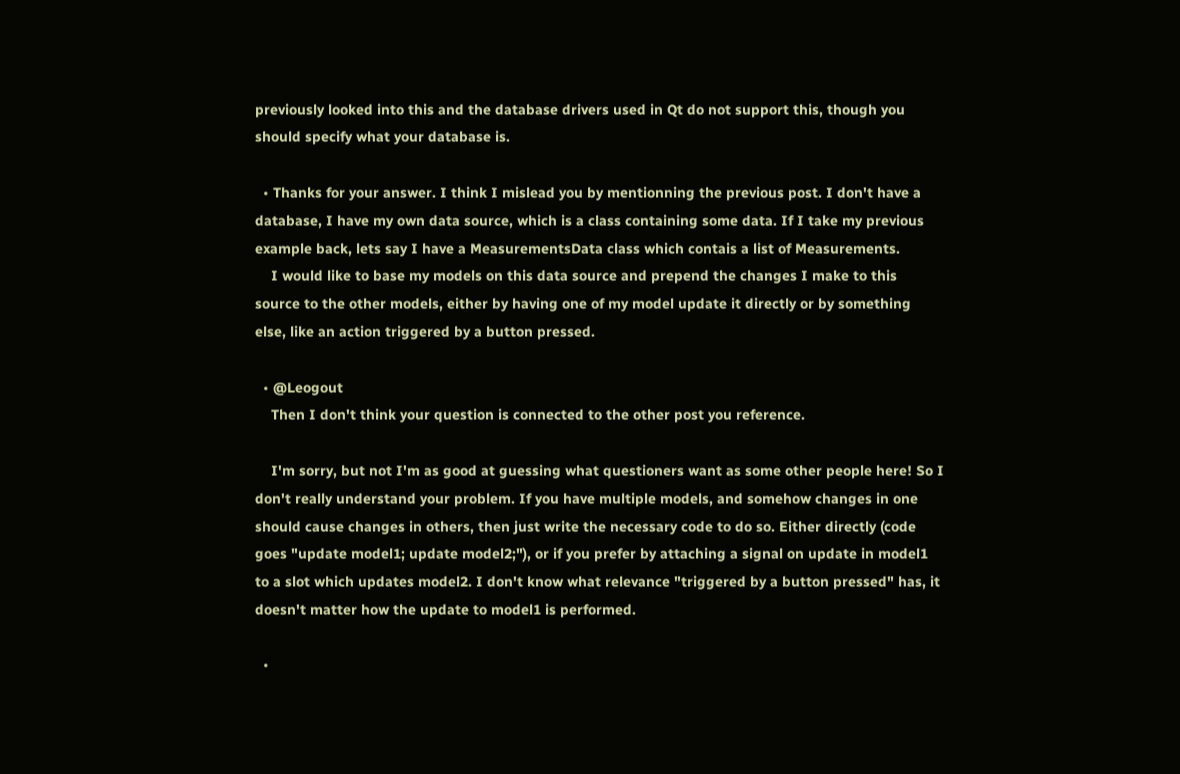previously looked into this and the database drivers used in Qt do not support this, though you should specify what your database is.

  • Thanks for your answer. I think I mislead you by mentionning the previous post. I don't have a database, I have my own data source, which is a class containing some data. If I take my previous example back, lets say I have a MeasurementsData class which contais a list of Measurements.
    I would like to base my models on this data source and prepend the changes I make to this source to the other models, either by having one of my model update it directly or by something else, like an action triggered by a button pressed.

  • @Leogout
    Then I don't think your question is connected to the other post you reference.

    I'm sorry, but not I'm as good at guessing what questioners want as some other people here! So I don't really understand your problem. If you have multiple models, and somehow changes in one should cause changes in others, then just write the necessary code to do so. Either directly (code goes "update model1; update model2;"), or if you prefer by attaching a signal on update in model1 to a slot which updates model2. I don't know what relevance "triggered by a button pressed" has, it doesn't matter how the update to model1 is performed.

  •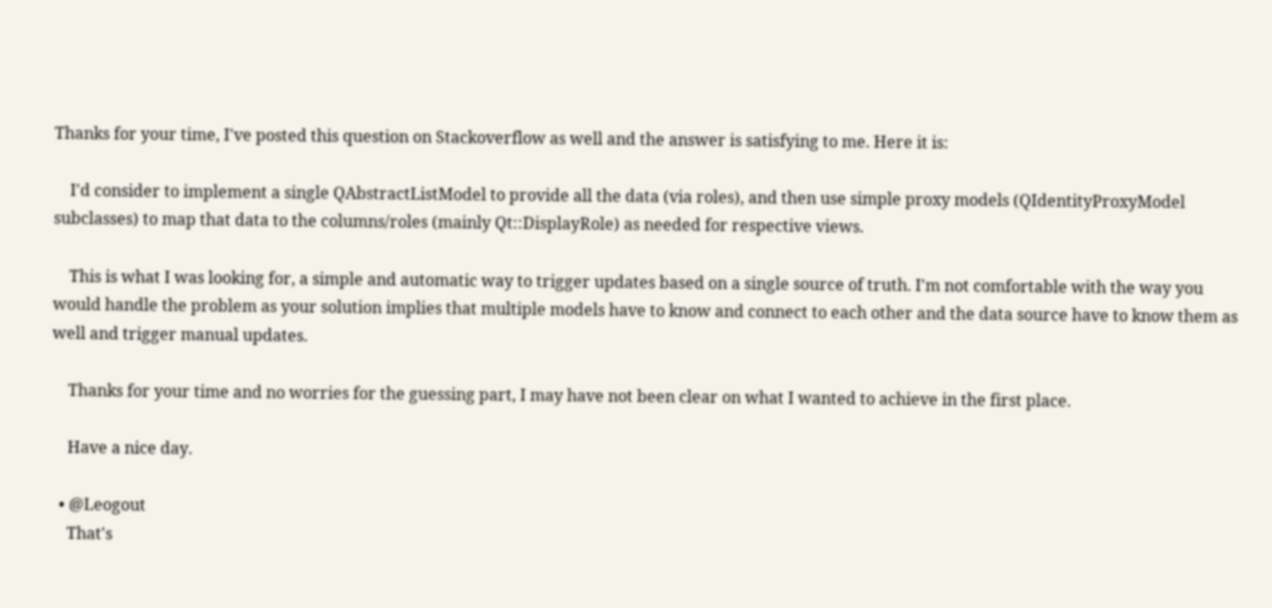Thanks for your time, I've posted this question on Stackoverflow as well and the answer is satisfying to me. Here it is:

    I'd consider to implement a single QAbstractListModel to provide all the data (via roles), and then use simple proxy models (QIdentityProxyModel subclasses) to map that data to the columns/roles (mainly Qt::DisplayRole) as needed for respective views.

    This is what I was looking for, a simple and automatic way to trigger updates based on a single source of truth. I'm not comfortable with the way you would handle the problem as your solution implies that multiple models have to know and connect to each other and the data source have to know them as well and trigger manual updates.

    Thanks for your time and no worries for the guessing part, I may have not been clear on what I wanted to achieve in the first place.

    Have a nice day.

  • @Leogout
    That's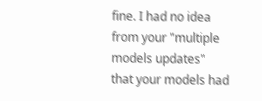fine. I had no idea from your "multiple models updates" that your models had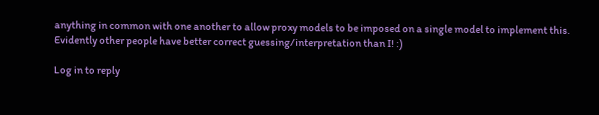anything in common with one another to allow proxy models to be imposed on a single model to implement this. Evidently other people have better correct guessing/interpretation than I! :)

Log in to reply